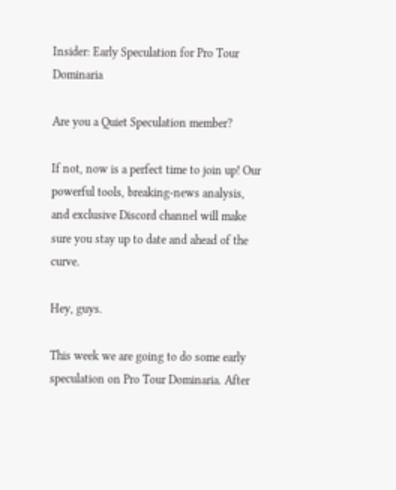Insider: Early Speculation for Pro Tour Dominaria

Are you a Quiet Speculation member?

If not, now is a perfect time to join up! Our powerful tools, breaking-news analysis, and exclusive Discord channel will make sure you stay up to date and ahead of the curve.

Hey, guys.

This week we are going to do some early speculation on Pro Tour Dominaria. After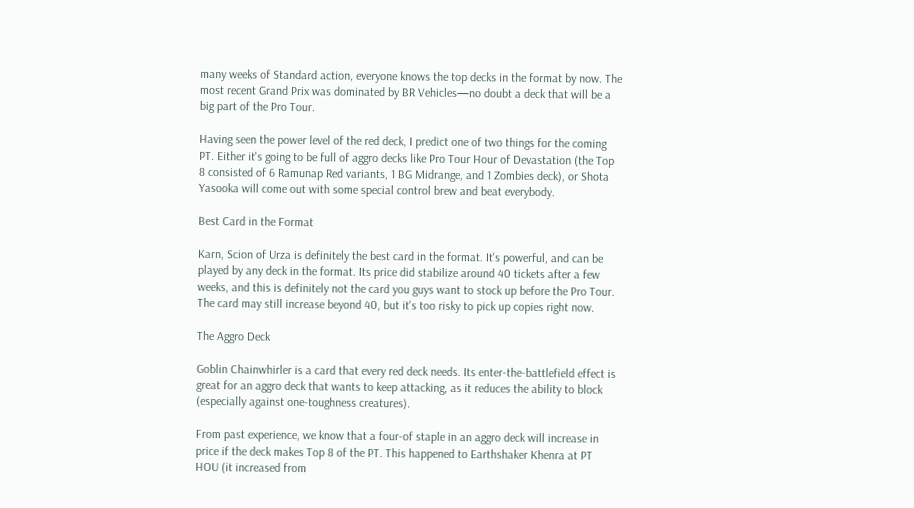many weeks of Standard action, everyone knows the top decks in the format by now. The most recent Grand Prix was dominated by BR Vehicles—no doubt a deck that will be a big part of the Pro Tour.

Having seen the power level of the red deck, I predict one of two things for the coming PT. Either it's going to be full of aggro decks like Pro Tour Hour of Devastation (the Top 8 consisted of 6 Ramunap Red variants, 1 BG Midrange, and 1 Zombies deck), or Shota Yasooka will come out with some special control brew and beat everybody.

Best Card in the Format

Karn, Scion of Urza is definitely the best card in the format. It's powerful, and can be played by any deck in the format. Its price did stabilize around 40 tickets after a few weeks, and this is definitely not the card you guys want to stock up before the Pro Tour. The card may still increase beyond 40, but it's too risky to pick up copies right now.

The Aggro Deck

Goblin Chainwhirler is a card that every red deck needs. Its enter-the-battlefield effect is great for an aggro deck that wants to keep attacking, as it reduces the ability to block (especially against one-toughness creatures).

From past experience, we know that a four-of staple in an aggro deck will increase in price if the deck makes Top 8 of the PT. This happened to Earthshaker Khenra at PT HOU (it increased from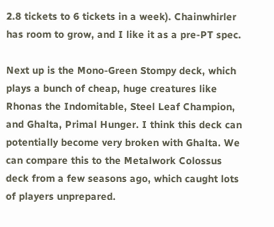2.8 tickets to 6 tickets in a week). Chainwhirler has room to grow, and I like it as a pre-PT spec.

Next up is the Mono-Green Stompy deck, which plays a bunch of cheap, huge creatures like Rhonas the Indomitable, Steel Leaf Champion, and Ghalta, Primal Hunger. I think this deck can potentially become very broken with Ghalta. We can compare this to the Metalwork Colossus deck from a few seasons ago, which caught lots of players unprepared.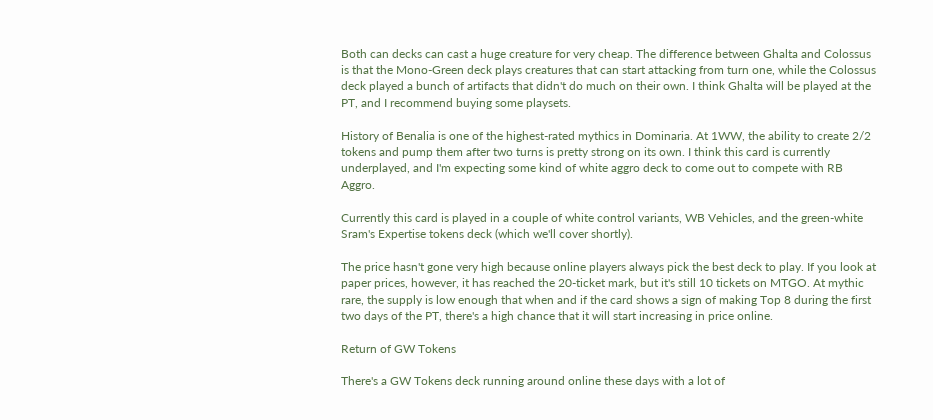Both can decks can cast a huge creature for very cheap. The difference between Ghalta and Colossus is that the Mono-Green deck plays creatures that can start attacking from turn one, while the Colossus deck played a bunch of artifacts that didn't do much on their own. I think Ghalta will be played at the PT, and I recommend buying some playsets.

History of Benalia is one of the highest-rated mythics in Dominaria. At 1WW, the ability to create 2/2 tokens and pump them after two turns is pretty strong on its own. I think this card is currently underplayed, and I'm expecting some kind of white aggro deck to come out to compete with RB Aggro.

Currently this card is played in a couple of white control variants, WB Vehicles, and the green-white Sram's Expertise tokens deck (which we'll cover shortly).

The price hasn't gone very high because online players always pick the best deck to play. If you look at paper prices, however, it has reached the 20-ticket mark, but it's still 10 tickets on MTGO. At mythic rare, the supply is low enough that when and if the card shows a sign of making Top 8 during the first two days of the PT, there's a high chance that it will start increasing in price online.

Return of GW Tokens

There's a GW Tokens deck running around online these days with a lot of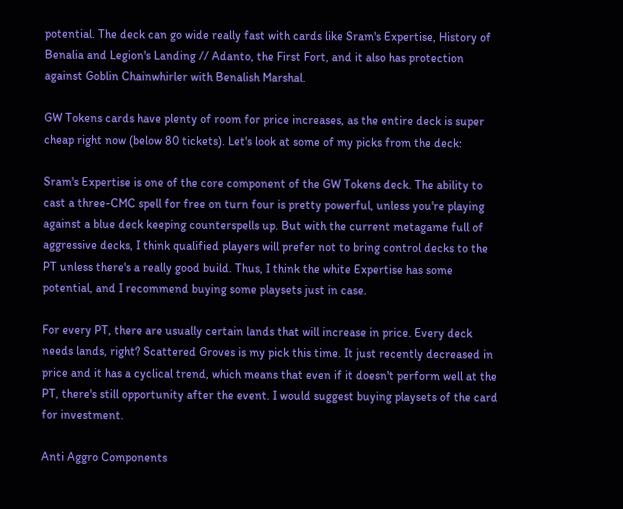potential. The deck can go wide really fast with cards like Sram's Expertise, History of Benalia and Legion's Landing // Adanto, the First Fort, and it also has protection against Goblin Chainwhirler with Benalish Marshal.

GW Tokens cards have plenty of room for price increases, as the entire deck is super cheap right now (below 80 tickets). Let's look at some of my picks from the deck:

Sram's Expertise is one of the core component of the GW Tokens deck. The ability to cast a three-CMC spell for free on turn four is pretty powerful, unless you're playing against a blue deck keeping counterspells up. But with the current metagame full of aggressive decks, I think qualified players will prefer not to bring control decks to the PT unless there's a really good build. Thus, I think the white Expertise has some potential, and I recommend buying some playsets just in case.

For every PT, there are usually certain lands that will increase in price. Every deck needs lands, right? Scattered Groves is my pick this time. It just recently decreased in price and it has a cyclical trend, which means that even if it doesn't perform well at the PT, there's still opportunity after the event. I would suggest buying playsets of the card for investment.

Anti Aggro Components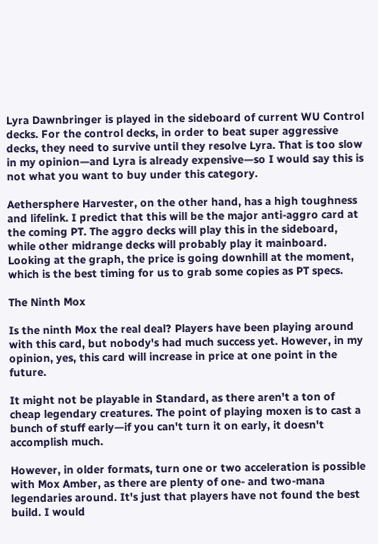Lyra Dawnbringer is played in the sideboard of current WU Control decks. For the control decks, in order to beat super aggressive decks, they need to survive until they resolve Lyra. That is too slow in my opinion—and Lyra is already expensive—so I would say this is not what you want to buy under this category.

Aethersphere Harvester, on the other hand, has a high toughness and lifelink. I predict that this will be the major anti-aggro card at the coming PT. The aggro decks will play this in the sideboard, while other midrange decks will probably play it mainboard. Looking at the graph, the price is going downhill at the moment, which is the best timing for us to grab some copies as PT specs.

The Ninth Mox

Is the ninth Mox the real deal? Players have been playing around with this card, but nobody's had much success yet. However, in my opinion, yes, this card will increase in price at one point in the future.

It might not be playable in Standard, as there aren't a ton of cheap legendary creatures. The point of playing moxen is to cast a bunch of stuff early—if you can't turn it on early, it doesn't accomplish much.

However, in older formats, turn one or two acceleration is possible with Mox Amber, as there are plenty of one- and two-mana legendaries around. It's just that players have not found the best build. I would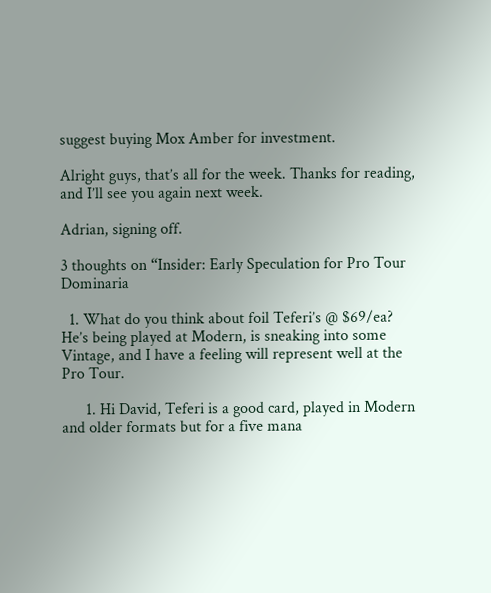suggest buying Mox Amber for investment.

Alright guys, that’s all for the week. Thanks for reading, and I’ll see you again next week.

Adrian, signing off.

3 thoughts on “Insider: Early Speculation for Pro Tour Dominaria

  1. What do you think about foil Teferi’s @ $69/ea? He’s being played at Modern, is sneaking into some Vintage, and I have a feeling will represent well at the Pro Tour.

      1. Hi David, Teferi is a good card, played in Modern and older formats but for a five mana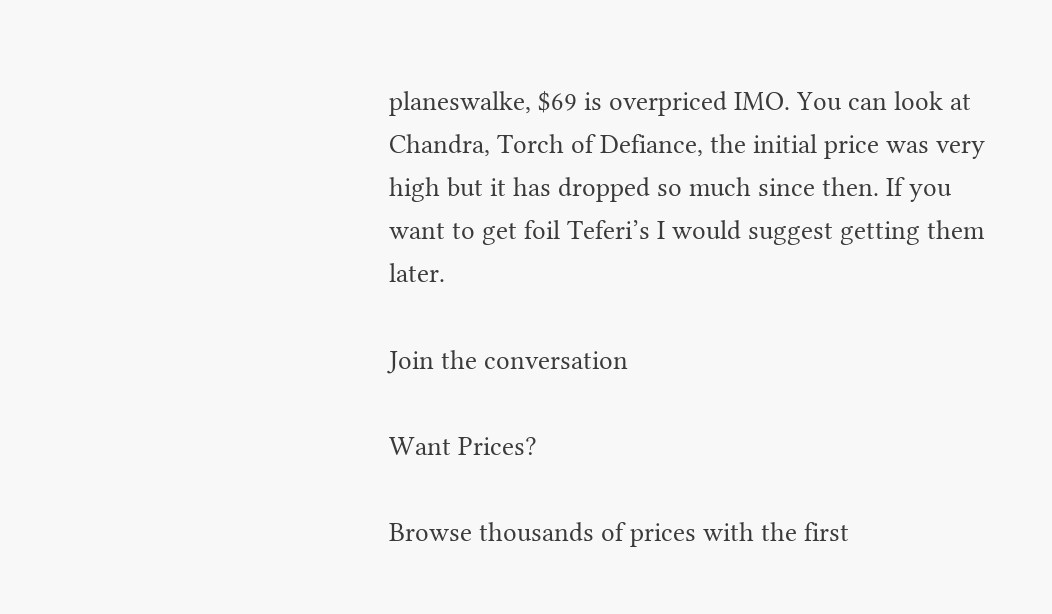planeswalke, $69 is overpriced IMO. You can look at Chandra, Torch of Defiance, the initial price was very high but it has dropped so much since then. If you want to get foil Teferi’s I would suggest getting them later.

Join the conversation

Want Prices?

Browse thousands of prices with the first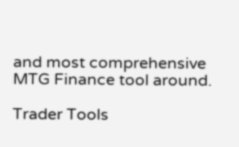and most comprehensive MTG Finance tool around.

Trader Tools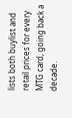lists both buylist and retail prices for every MTG card, going back a decade.